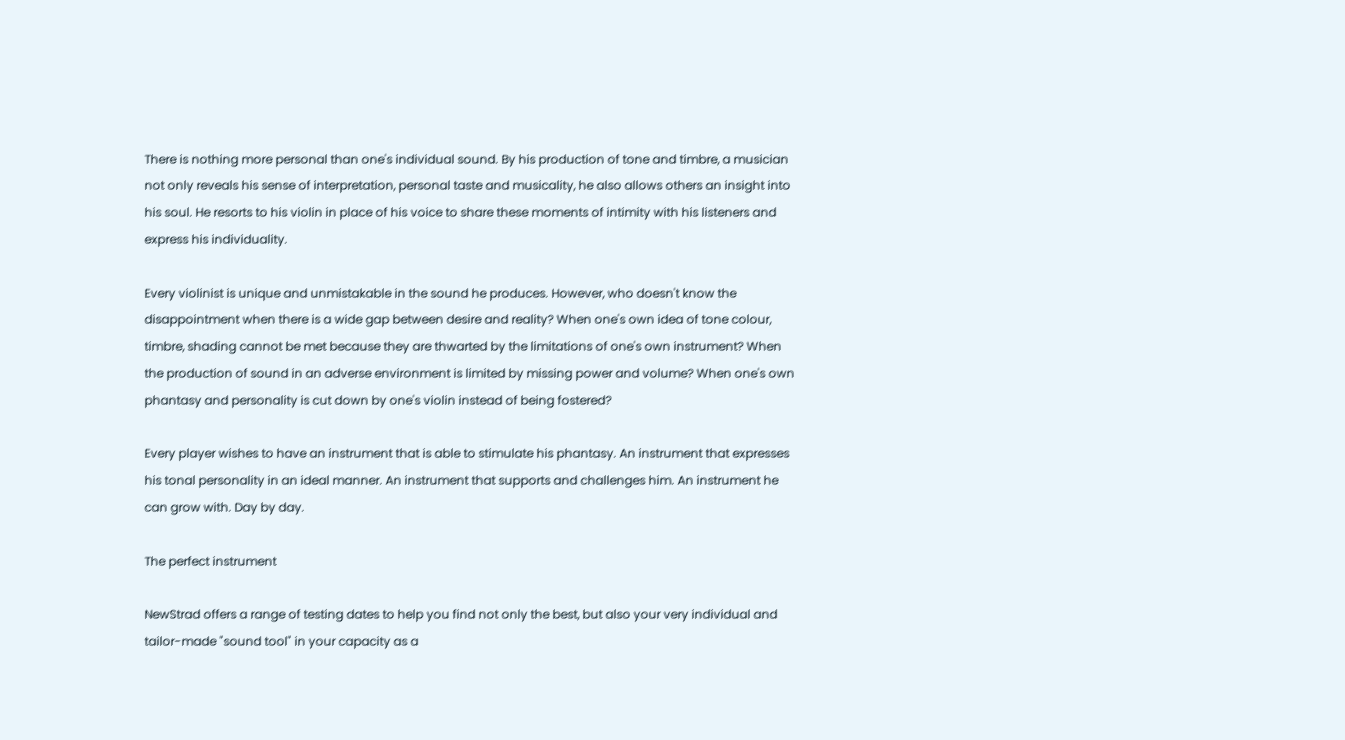There is nothing more personal than one's individual sound. By his production of tone and timbre, a musician not only reveals his sense of interpretation, personal taste and musicality, he also allows others an insight into his soul. He resorts to his violin in place of his voice to share these moments of intimity with his listeners and express his individuality.

Every violinist is unique and unmistakable in the sound he produces. However, who doesn't know the disappointment when there is a wide gap between desire and reality? When one's own idea of tone colour, timbre, shading cannot be met because they are thwarted by the limitations of one's own instrument? When the production of sound in an adverse environment is limited by missing power and volume? When one's own phantasy and personality is cut down by one's violin instead of being fostered?

Every player wishes to have an instrument that is able to stimulate his phantasy. An instrument that expresses his tonal personality in an ideal manner. An instrument that supports and challenges him. An instrument he can grow with. Day by day.

The perfect instrument

NewStrad offers a range of testing dates to help you find not only the best, but also your very individual and tailor-made "sound tool" in your capacity as a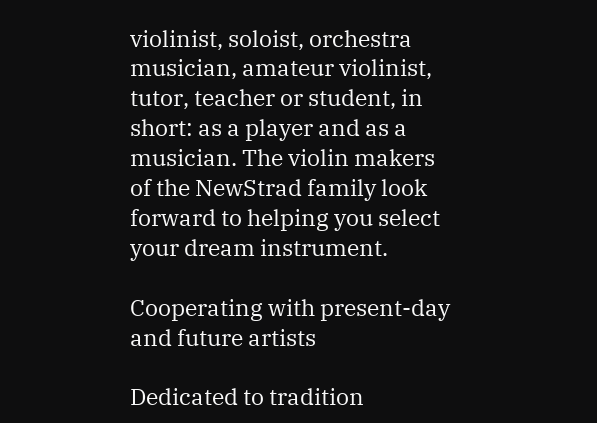violinist, soloist, orchestra musician, amateur violinist, tutor, teacher or student, in short: as a player and as a musician. The violin makers of the NewStrad family look forward to helping you select your dream instrument.

Cooperating with present-day and future artists

Dedicated to tradition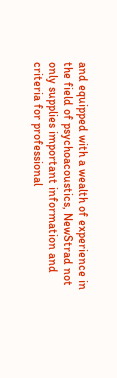and equipped with a wealth of experience in the field of psychoacoustics, NewStrad not only supplies important information and criteria for professional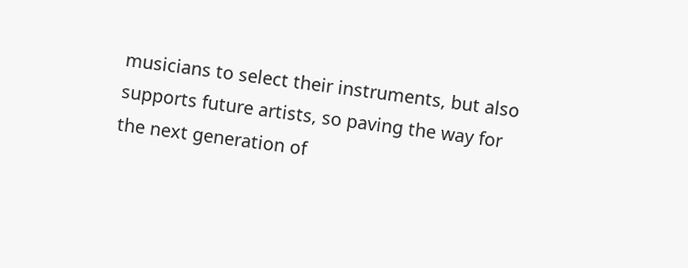musicians to select their instruments, but also supports future artists, so paving the way for the next generation of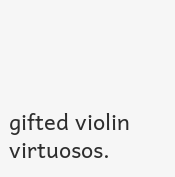gifted violin virtuosos.